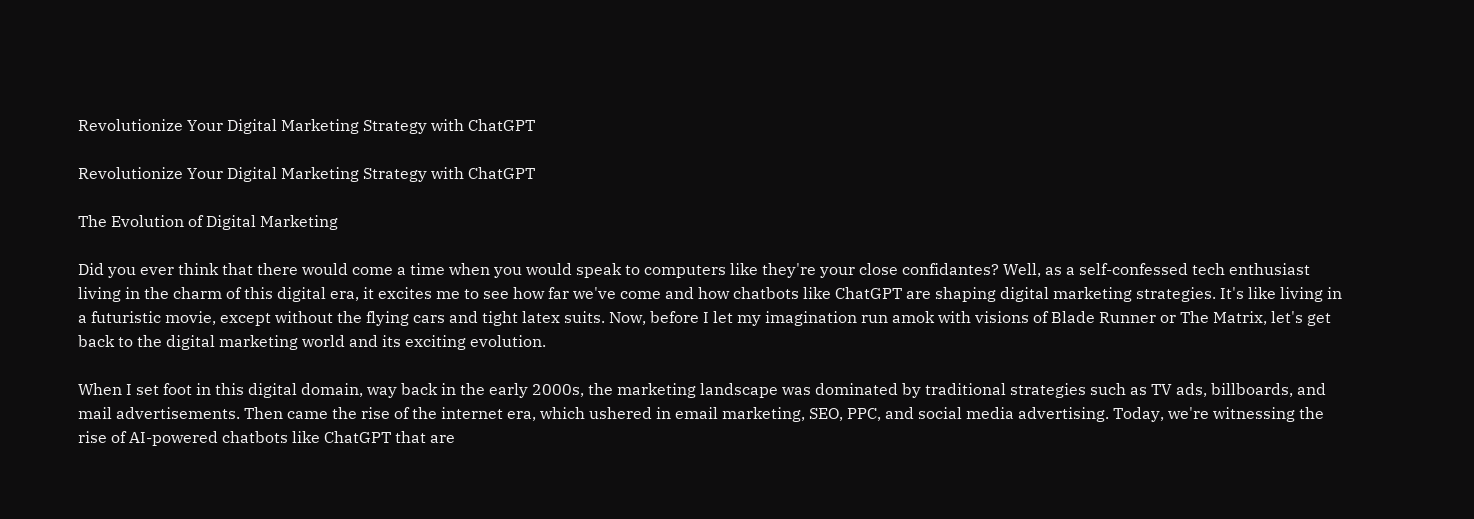Revolutionize Your Digital Marketing Strategy with ChatGPT

Revolutionize Your Digital Marketing Strategy with ChatGPT

The Evolution of Digital Marketing

Did you ever think that there would come a time when you would speak to computers like they're your close confidantes? Well, as a self-confessed tech enthusiast living in the charm of this digital era, it excites me to see how far we've come and how chatbots like ChatGPT are shaping digital marketing strategies. It's like living in a futuristic movie, except without the flying cars and tight latex suits. Now, before I let my imagination run amok with visions of Blade Runner or The Matrix, let's get back to the digital marketing world and its exciting evolution.

When I set foot in this digital domain, way back in the early 2000s, the marketing landscape was dominated by traditional strategies such as TV ads, billboards, and mail advertisements. Then came the rise of the internet era, which ushered in email marketing, SEO, PPC, and social media advertising. Today, we're witnessing the rise of AI-powered chatbots like ChatGPT that are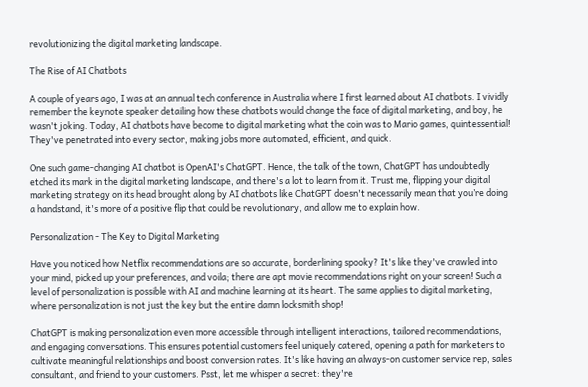revolutionizing the digital marketing landscape.

The Rise of AI Chatbots

A couple of years ago, I was at an annual tech conference in Australia where I first learned about AI chatbots. I vividly remember the keynote speaker detailing how these chatbots would change the face of digital marketing, and boy, he wasn't joking. Today, AI chatbots have become to digital marketing what the coin was to Mario games, quintessential! They've penetrated into every sector, making jobs more automated, efficient, and quick.

One such game-changing AI chatbot is OpenAI's ChatGPT. Hence, the talk of the town, ChatGPT has undoubtedly etched its mark in the digital marketing landscape, and there's a lot to learn from it. Trust me, flipping your digital marketing strategy on its head brought along by AI chatbots like ChatGPT doesn't necessarily mean that you’re doing a handstand, it's more of a positive flip that could be revolutionary, and allow me to explain how.

Personalization - The Key to Digital Marketing

Have you noticed how Netflix recommendations are so accurate, borderlining spooky? It's like they've crawled into your mind, picked up your preferences, and voila; there are apt movie recommendations right on your screen! Such a level of personalization is possible with AI and machine learning at its heart. The same applies to digital marketing, where personalization is not just the key but the entire damn locksmith shop!

ChatGPT is making personalization even more accessible through intelligent interactions, tailored recommendations, and engaging conversations. This ensures potential customers feel uniquely catered, opening a path for marketers to cultivate meaningful relationships and boost conversion rates. It's like having an always-on customer service rep, sales consultant, and friend to your customers. Psst, let me whisper a secret: they're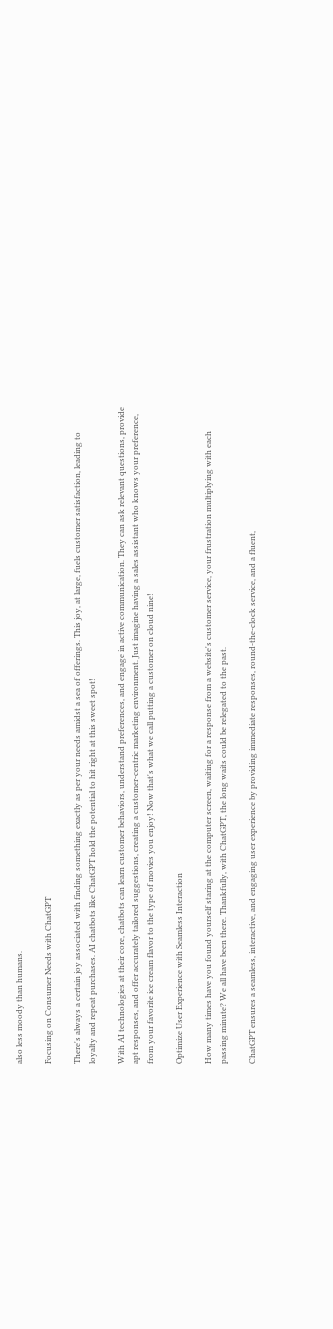also less moody than humans.

Focusing on Consumer Needs with ChatGPT

There's always a certain joy associated with finding something exactly as per your needs amidst a sea of offerings. This joy, at large, fuels customer satisfaction, leading to loyalty and repeat purchases. AI chatbots like ChatGPT hold the potential to hit right at this sweet spot!

With AI technologies at their core, chatbots can learn customer behaviors, understand preferences, and engage in active communication. They can ask relevant questions, provide apt responses, and offer accurately tailored suggestions, creating a customer-centric marketing environment. Just imagine having a sales assistant who knows your preference, from your favorite ice cream flavor to the type of movies you enjoy! Now that's what we call putting a customer on cloud nine!

Optimize User Experience with Seamless Interaction

How many times have you found yourself staring at the computer screen, waiting for a response from a website's customer service, your frustration multiplying with each passing minute? We all have been there. Thankfully, with ChatGPT, the long waits could be relegated to the past.

ChatGPT ensures a seamless, interactive, and engaging user experience by providing immediate responses, round-the-clock service, and a fluent,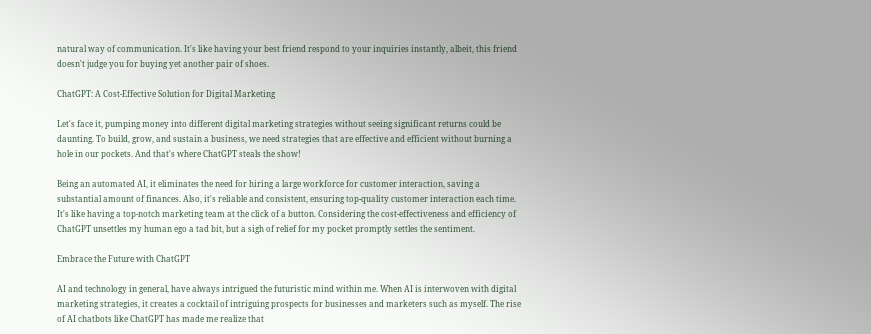natural way of communication. It's like having your best friend respond to your inquiries instantly, albeit, this friend doesn't judge you for buying yet another pair of shoes.

ChatGPT: A Cost-Effective Solution for Digital Marketing

Let's face it, pumping money into different digital marketing strategies without seeing significant returns could be daunting. To build, grow, and sustain a business, we need strategies that are effective and efficient without burning a hole in our pockets. And that's where ChatGPT steals the show!

Being an automated AI, it eliminates the need for hiring a large workforce for customer interaction, saving a substantial amount of finances. Also, it's reliable and consistent, ensuring top-quality customer interaction each time. It's like having a top-notch marketing team at the click of a button. Considering the cost-effectiveness and efficiency of ChatGPT unsettles my human ego a tad bit, but a sigh of relief for my pocket promptly settles the sentiment.

Embrace the Future with ChatGPT

AI and technology in general, have always intrigued the futuristic mind within me. When AI is interwoven with digital marketing strategies, it creates a cocktail of intriguing prospects for businesses and marketers such as myself. The rise of AI chatbots like ChatGPT has made me realize that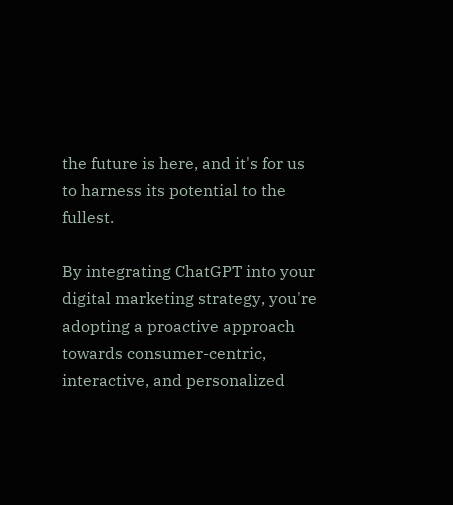the future is here, and it's for us to harness its potential to the fullest.

By integrating ChatGPT into your digital marketing strategy, you're adopting a proactive approach towards consumer-centric, interactive, and personalized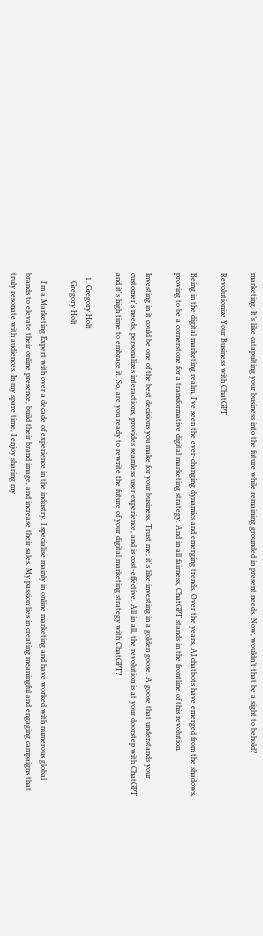marketing. It’s like catapulting your business into the future while remaining grounded in present needs. Now, wouldn’t that be a sight to behold?

Revolutionize Your Business with ChatGPT

Being in the digital marketing realm, I've seen the ever-changing dynamics and emerging trends. Over the years, AI chatbots have emerged from the shadows, proving to be a cornerstone for a transformative digital marketing strategy. And in all fairness, ChatGPT stands in the frontline of this revolution.

Investing in it could be one of the best decisions you make for your business. Trust me; it's like investing in a golden goose. A goose that understands your customer's needs, personalizes interactions, provides seamless user experience, and is cost-effective. All in all, the revolution is at your doorstep with ChatGPT and it's high time to embrace it. So, are you ready to rewrite the future of your digital marketing strategy with ChatGPT?

  1. Gregory Holt
    Gregory Holt

    I'm a Marketing Expert with over a decade of experience in the industry. I specialise mainly in online marketing and have worked with numerous global brands to elevate their online presence, build their brand image, and increase their sales. My passion lies in creating meaningful and engaging campaigns that truly resonate with audiences. In my spare time, I enjoy sharing my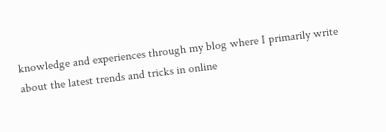knowledge and experiences through my blog where I primarily write about the latest trends and tricks in online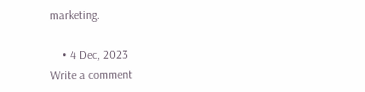marketing.

    • 4 Dec, 2023
Write a comment